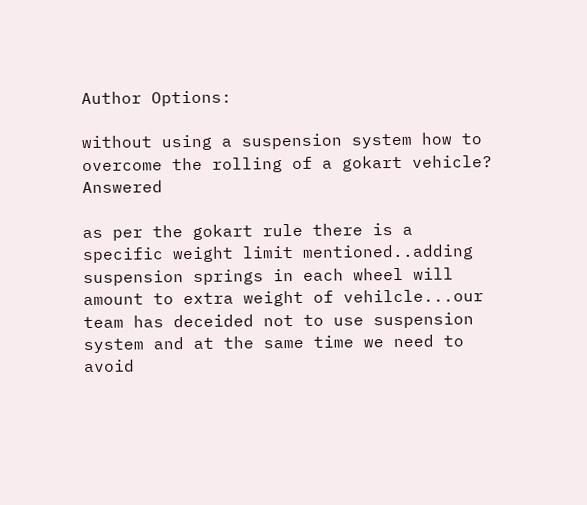Author Options:

without using a suspension system how to overcome the rolling of a gokart vehicle? Answered

as per the gokart rule there is a specific weight limit mentioned..adding suspension springs in each wheel will amount to extra weight of vehilcle...our team has deceided not to use suspension system and at the same time we need to avoid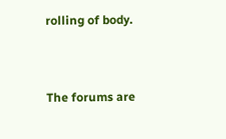rolling of body.


The forums are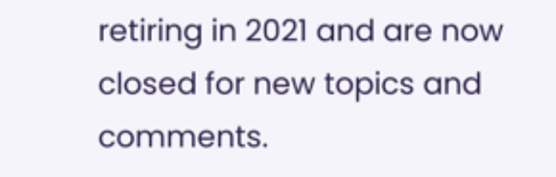retiring in 2021 and are now closed for new topics and comments.